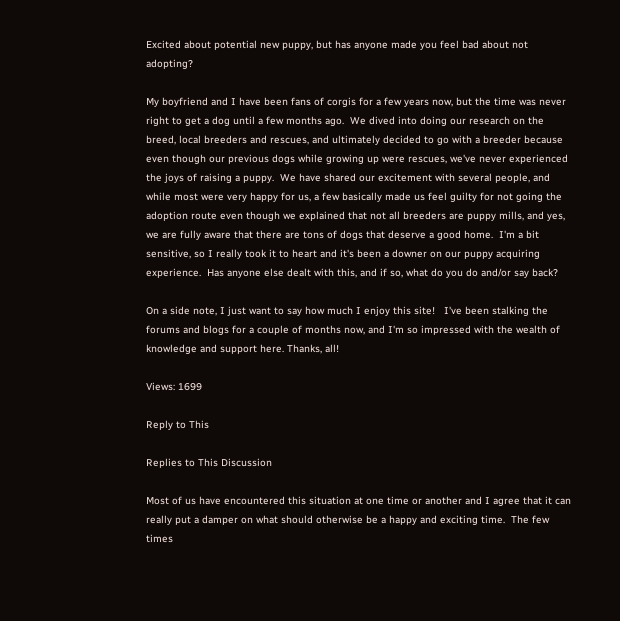Excited about potential new puppy, but has anyone made you feel bad about not adopting?

My boyfriend and I have been fans of corgis for a few years now, but the time was never right to get a dog until a few months ago.  We dived into doing our research on the breed, local breeders and rescues, and ultimately decided to go with a breeder because even though our previous dogs while growing up were rescues, we've never experienced the joys of raising a puppy.  We have shared our excitement with several people, and while most were very happy for us, a few basically made us feel guilty for not going the adoption route even though we explained that not all breeders are puppy mills, and yes, we are fully aware that there are tons of dogs that deserve a good home.  I'm a bit sensitive, so I really took it to heart and it's been a downer on our puppy acquiring experience.  Has anyone else dealt with this, and if so, what do you do and/or say back?

On a side note, I just want to say how much I enjoy this site!   I've been stalking the forums and blogs for a couple of months now, and I'm so impressed with the wealth of knowledge and support here. Thanks, all!

Views: 1699

Reply to This

Replies to This Discussion

Most of us have encountered this situation at one time or another and I agree that it can really put a damper on what should otherwise be a happy and exciting time.  The few times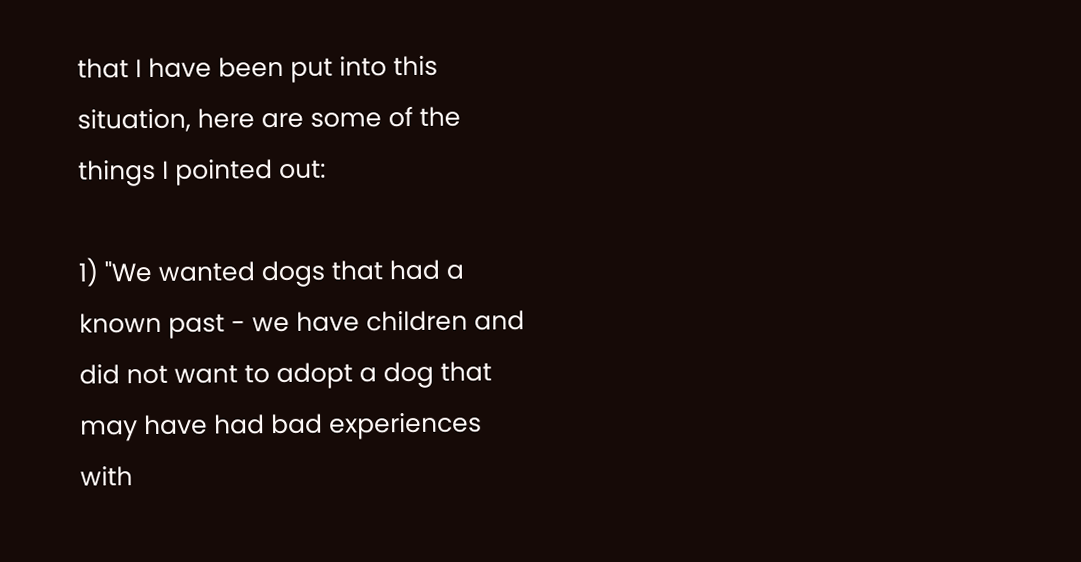that I have been put into this situation, here are some of the things I pointed out:

1) "We wanted dogs that had a known past - we have children and did not want to adopt a dog that may have had bad experiences with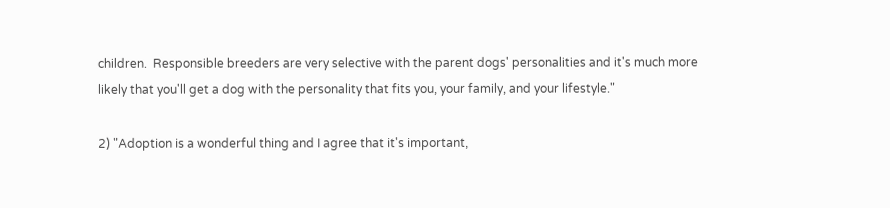children.  Responsible breeders are very selective with the parent dogs' personalities and it's much more likely that you'll get a dog with the personality that fits you, your family, and your lifestyle."

2) "Adoption is a wonderful thing and I agree that it's important,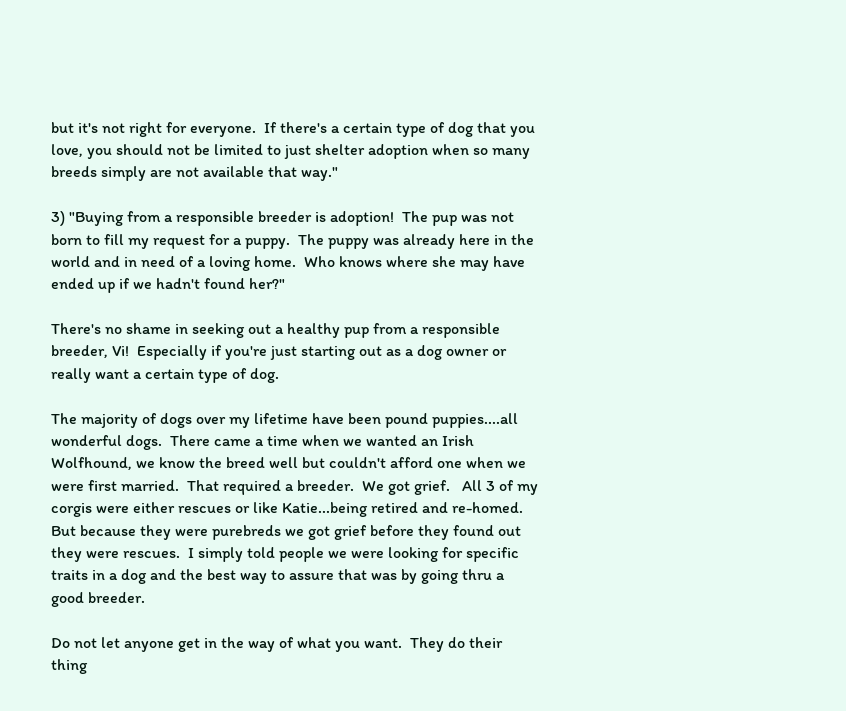but it's not right for everyone.  If there's a certain type of dog that you love, you should not be limited to just shelter adoption when so many breeds simply are not available that way."

3) "Buying from a responsible breeder is adoption!  The pup was not born to fill my request for a puppy.  The puppy was already here in the world and in need of a loving home.  Who knows where she may have ended up if we hadn't found her?"

There's no shame in seeking out a healthy pup from a responsible breeder, Vi!  Especially if you're just starting out as a dog owner or really want a certain type of dog.

The majority of dogs over my lifetime have been pound puppies....all wonderful dogs.  There came a time when we wanted an Irish Wolfhound, we know the breed well but couldn't afford one when we were first married.  That required a breeder.  We got grief.   All 3 of my corgis were either rescues or like Katie...being retired and re-homed.  But because they were purebreds we got grief before they found out they were rescues.  I simply told people we were looking for specific traits in a dog and the best way to assure that was by going thru a good breeder.

Do not let anyone get in the way of what you want.  They do their thing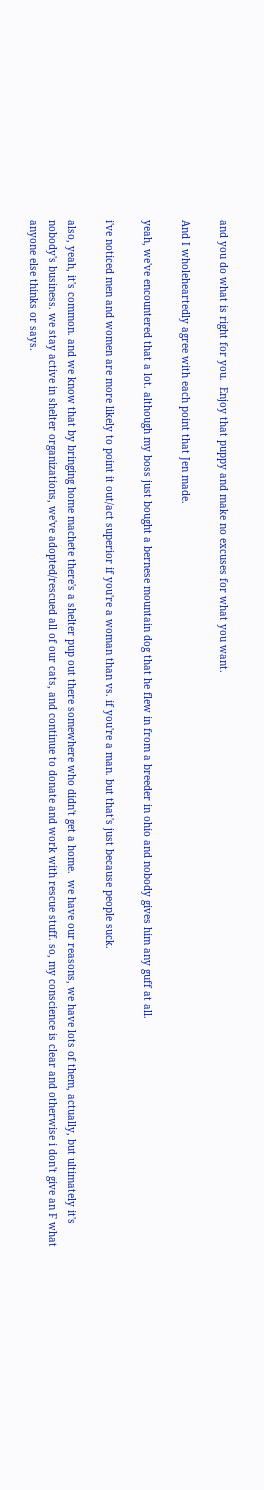and you do what is right for you.  Enjoy that puppy and make no excuses for what you want.

And I wholeheartedly agree with each point that Jen made.

yeah, we've encountered that a lot. although my boss just bought a bernese mountain dog that he flew in from a breeder in ohio and nobody gives him any guff at all.

i've noticed men and women are more likely to point it out/act superior if you're a woman than vs. if you're a man. but that's just because people suck.

also, yeah, it's common. and we know that by bringing home machete there's a shelter pup out there somewhere who didn't get a home.  we have our reasons, we have lots of them, actually, but ultimately it's nobody's business. we stay active in shelter organizations, we've adopted/rescued all of our cats, and continue to donate and work with rescue stuff. so, my conscience is clear and otherwise i don't give an F what anyone else thinks or says.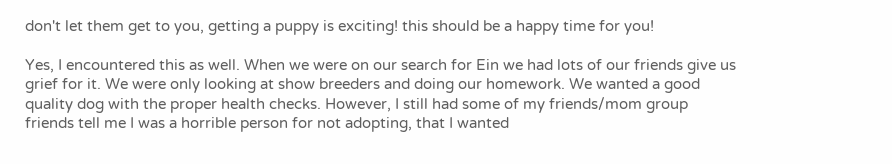don't let them get to you, getting a puppy is exciting! this should be a happy time for you!

Yes, I encountered this as well. When we were on our search for Ein we had lots of our friends give us grief for it. We were only looking at show breeders and doing our homework. We wanted a good quality dog with the proper health checks. However, I still had some of my friends/mom group friends tell me I was a horrible person for not adopting, that I wanted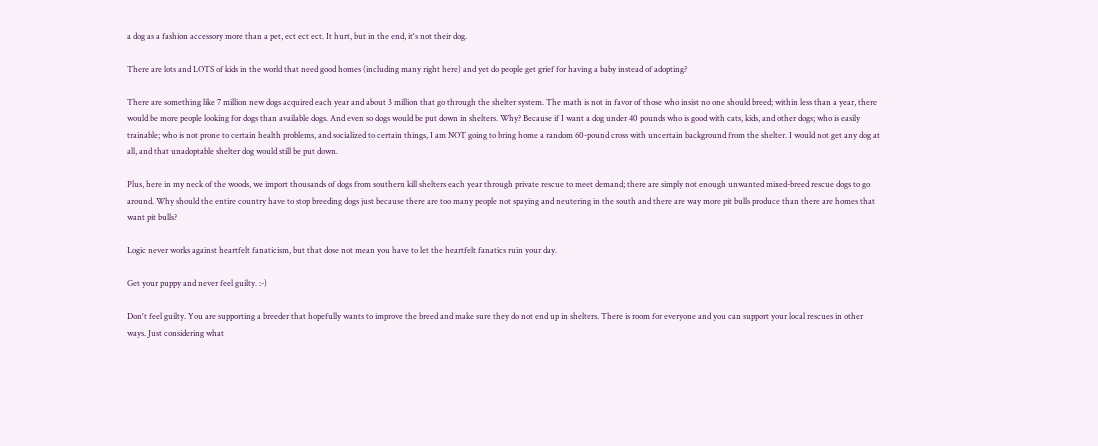a dog as a fashion accessory more than a pet, ect ect ect. It hurt, but in the end, it's not their dog.

There are lots and LOTS of kids in the world that need good homes (including many right here) and yet do people get grief for having a baby instead of adopting?

There are something like 7 million new dogs acquired each year and about 3 million that go through the shelter system. The math is not in favor of those who insist no one should breed; within less than a year, there would be more people looking for dogs than available dogs. And even so dogs would be put down in shelters. Why? Because if I want a dog under 40 pounds who is good with cats, kids, and other dogs; who is easily trainable; who is not prone to certain health problems, and socialized to certain things, I am NOT going to bring home a random 60-pound cross with uncertain background from the shelter. I would not get any dog at all, and that unadoptable shelter dog would still be put down.

Plus, here in my neck of the woods, we import thousands of dogs from southern kill shelters each year through private rescue to meet demand; there are simply not enough unwanted mixed-breed rescue dogs to go around. Why should the entire country have to stop breeding dogs just because there are too many people not spaying and neutering in the south and there are way more pit bulls produce than there are homes that want pit bulls?

Logic never works against heartfelt fanaticism, but that dose not mean you have to let the heartfelt fanatics ruin your day.

Get your puppy and never feel guilty. :-)

Don't feel guilty. You are supporting a breeder that hopefully wants to improve the breed and make sure they do not end up in shelters. There is room for everyone and you can support your local rescues in other ways. Just considering what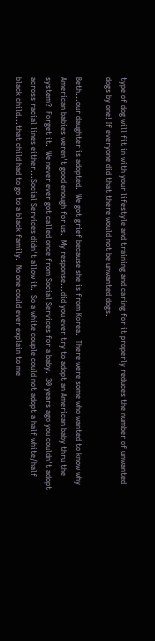type of dog will fit in with your lifestyle and training and caring for it properly reduces the number of unwanted dogs by one! If everyone did that there would not be unwanted dogs.

Beth...our daughter is adopted.  We got grief because she is from Korea.  There were some who wanted to know why American babies weren't good enough for us.  My response...did you ever try to adopt an American baby thru the system?  Forget it.  We never ever got called once from Social Services for a baby.  30 years ago you couldn't adopt across racial lines either...Social Services didn't allow it.  So a white couple could not adopt a half white/half black child...that child had to go to a black family.  No one could ever explain to me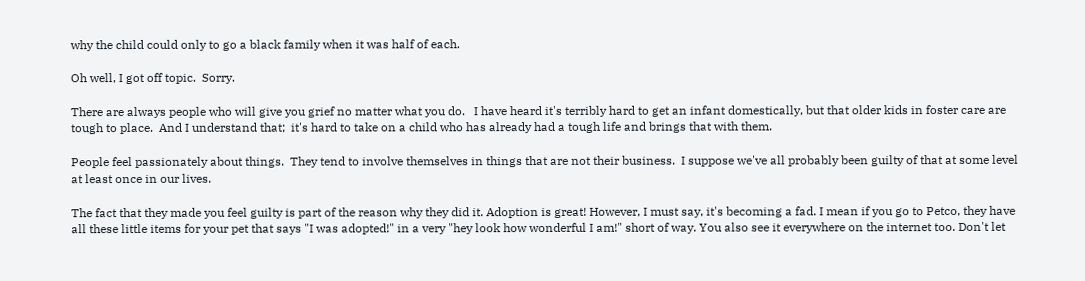why the child could only to go a black family when it was half of each.

Oh well, I got off topic.  Sorry.

There are always people who will give you grief no matter what you do.   I have heard it's terribly hard to get an infant domestically, but that older kids in foster care are tough to place.  And I understand that;  it's hard to take on a child who has already had a tough life and brings that with them.

People feel passionately about things.  They tend to involve themselves in things that are not their business.  I suppose we've all probably been guilty of that at some level at least once in our lives.

The fact that they made you feel guilty is part of the reason why they did it. Adoption is great! However, I must say, it's becoming a fad. I mean if you go to Petco, they have all these little items for your pet that says "I was adopted!" in a very "hey look how wonderful I am!" short of way. You also see it everywhere on the internet too. Don't let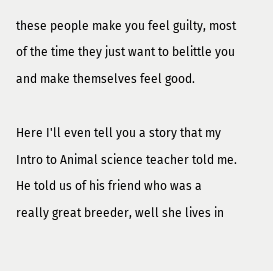these people make you feel guilty, most of the time they just want to belittle you and make themselves feel good.

Here I'll even tell you a story that my Intro to Animal science teacher told me. He told us of his friend who was a really great breeder, well she lives in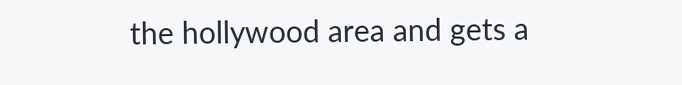the hollywood area and gets a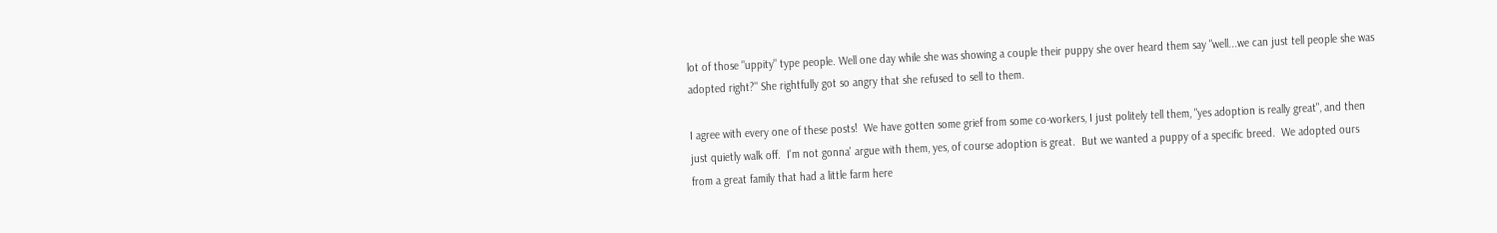lot of those "uppity" type people. Well one day while she was showing a couple their puppy she over heard them say "well...we can just tell people she was adopted right?" She rightfully got so angry that she refused to sell to them.

I agree with every one of these posts!  We have gotten some grief from some co-workers, I just politely tell them, "yes adoption is really great", and then just quietly walk off.  I'm not gonna' argue with them, yes, of course adoption is great.  But we wanted a puppy of a specific breed.  We adopted ours from a great family that had a little farm here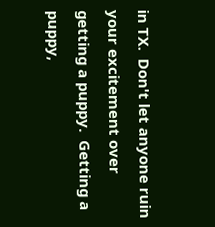in TX.  Don't let anyone ruin your excitement over getting a puppy.  Getting a puppy,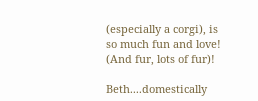(especially a corgi), is so much fun and love! (And fur, lots of fur)!

Beth....domestically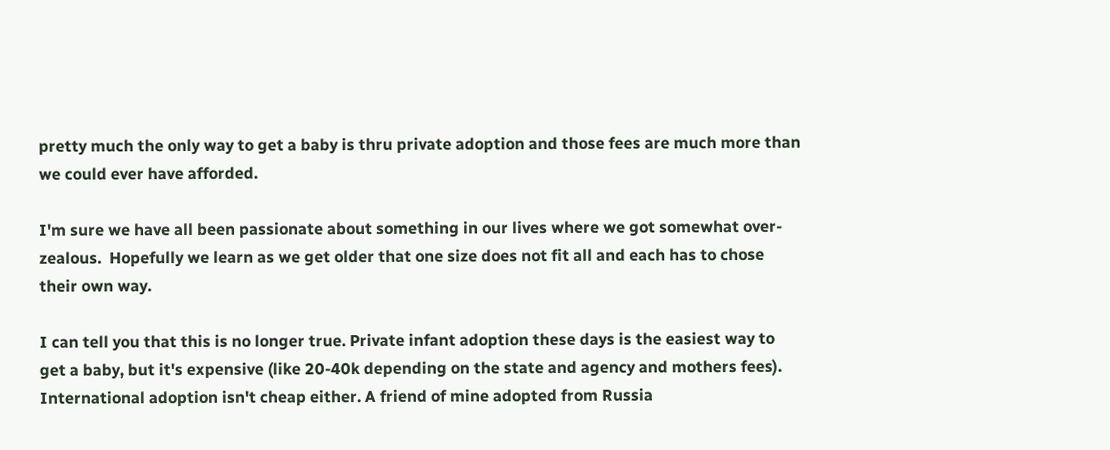pretty much the only way to get a baby is thru private adoption and those fees are much more than we could ever have afforded.

I'm sure we have all been passionate about something in our lives where we got somewhat over-zealous.  Hopefully we learn as we get older that one size does not fit all and each has to chose their own way.

I can tell you that this is no longer true. Private infant adoption these days is the easiest way to get a baby, but it's expensive (like 20-40k depending on the state and agency and mothers fees). International adoption isn't cheap either. A friend of mine adopted from Russia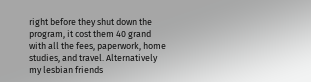right before they shut down the program, it cost them 40 grand with all the fees, paperwork, home studies, and travel. Alternatively my lesbian friends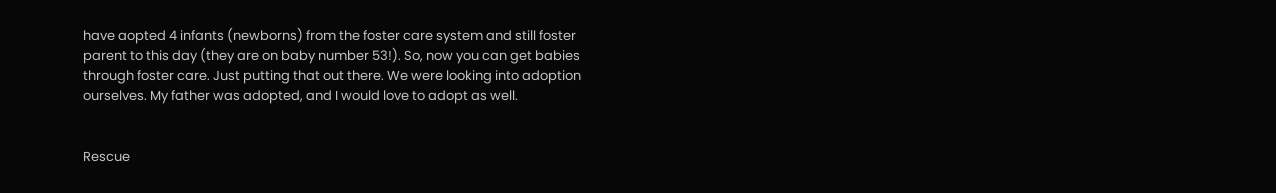have aopted 4 infants (newborns) from the foster care system and still foster parent to this day (they are on baby number 53!). So, now you can get babies through foster care. Just putting that out there. We were looking into adoption ourselves. My father was adopted, and I would love to adopt as well.


Rescue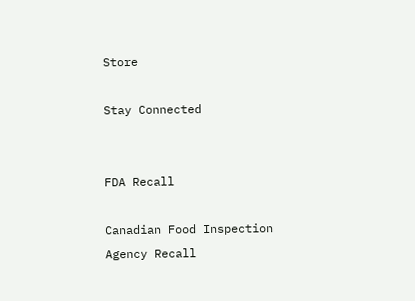Store

Stay Connected


FDA Recall

Canadian Food Inspection Agency Recall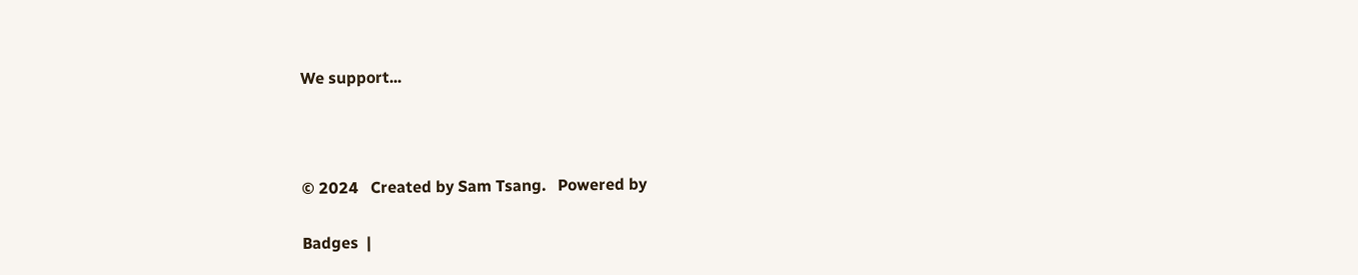We support...



© 2024   Created by Sam Tsang.   Powered by

Badges  |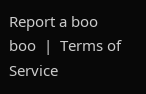Report a boo boo  |  Terms of Service